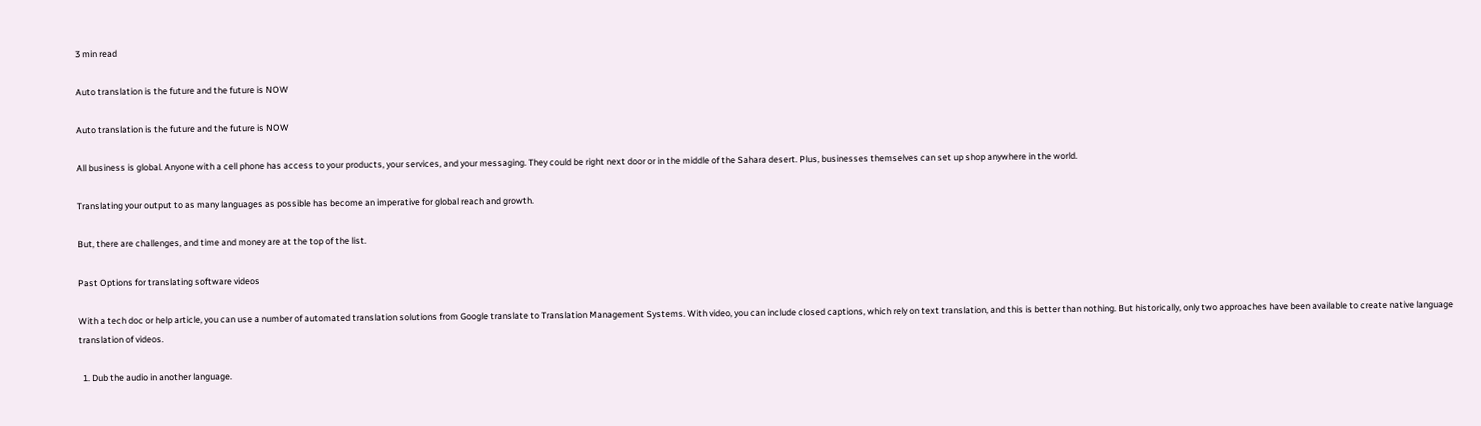3 min read

Auto translation is the future and the future is NOW

Auto translation is the future and the future is NOW

All business is global. Anyone with a cell phone has access to your products, your services, and your messaging. They could be right next door or in the middle of the Sahara desert. Plus, businesses themselves can set up shop anywhere in the world.

Translating your output to as many languages as possible has become an imperative for global reach and growth.

But, there are challenges, and time and money are at the top of the list.

Past Options for translating software videos

With a tech doc or help article, you can use a number of automated translation solutions from Google translate to Translation Management Systems. With video, you can include closed captions, which rely on text translation, and this is better than nothing. But historically, only two approaches have been available to create native language translation of videos.

  1. Dub the audio in another language.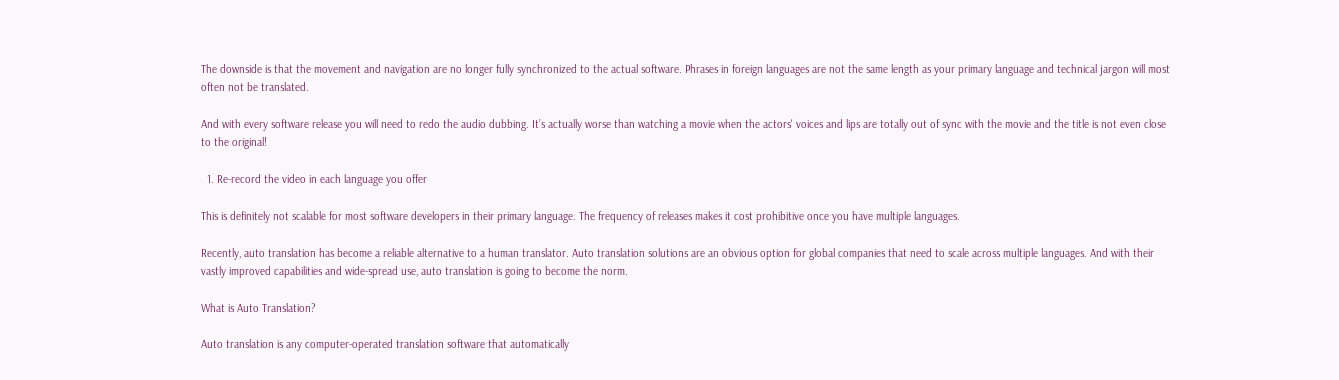The downside is that the movement and navigation are no longer fully synchronized to the actual software. Phrases in foreign languages are not the same length as your primary language and technical jargon will most often not be translated.

And with every software release you will need to redo the audio dubbing. It’s actually worse than watching a movie when the actors' voices and lips are totally out of sync with the movie and the title is not even close to the original!

  1. Re-record the video in each language you offer

This is definitely not scalable for most software developers in their primary language. The frequency of releases makes it cost prohibitive once you have multiple languages.

Recently, auto translation has become a reliable alternative to a human translator. Auto translation solutions are an obvious option for global companies that need to scale across multiple languages. And with their vastly improved capabilities and wide-spread use, auto translation is going to become the norm.

What is Auto Translation?

Auto translation is any computer-operated translation software that automatically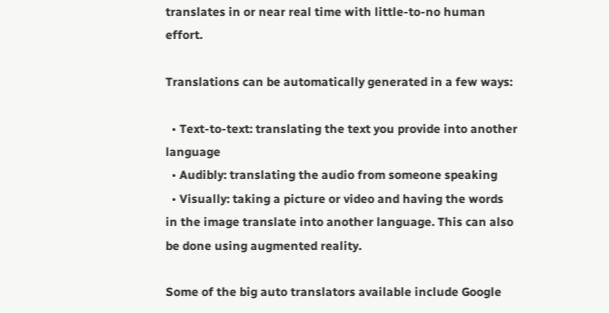translates in or near real time with little-to-no human effort.

Translations can be automatically generated in a few ways:

  • Text-to-text: translating the text you provide into another language
  • Audibly: translating the audio from someone speaking
  • Visually: taking a picture or video and having the words in the image translate into another language. This can also be done using augmented reality.

Some of the big auto translators available include Google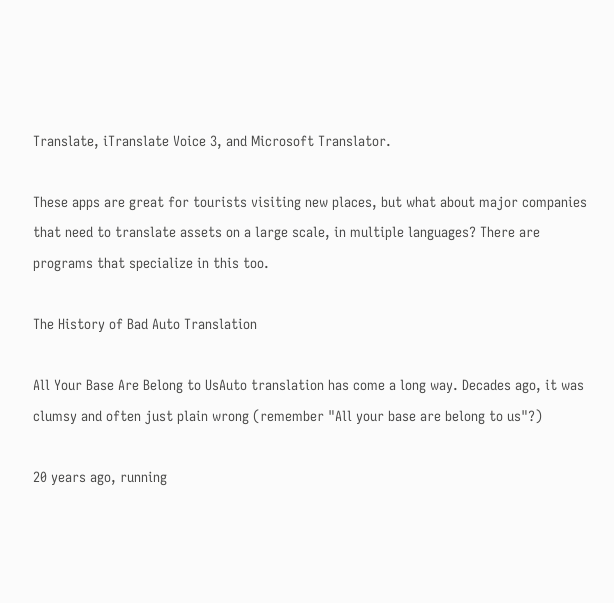Translate, iTranslate Voice 3, and Microsoft Translator.

These apps are great for tourists visiting new places, but what about major companies that need to translate assets on a large scale, in multiple languages? There are programs that specialize in this too.

The History of Bad Auto Translation

All Your Base Are Belong to UsAuto translation has come a long way. Decades ago, it was clumsy and often just plain wrong (remember "All your base are belong to us"?)

20 years ago, running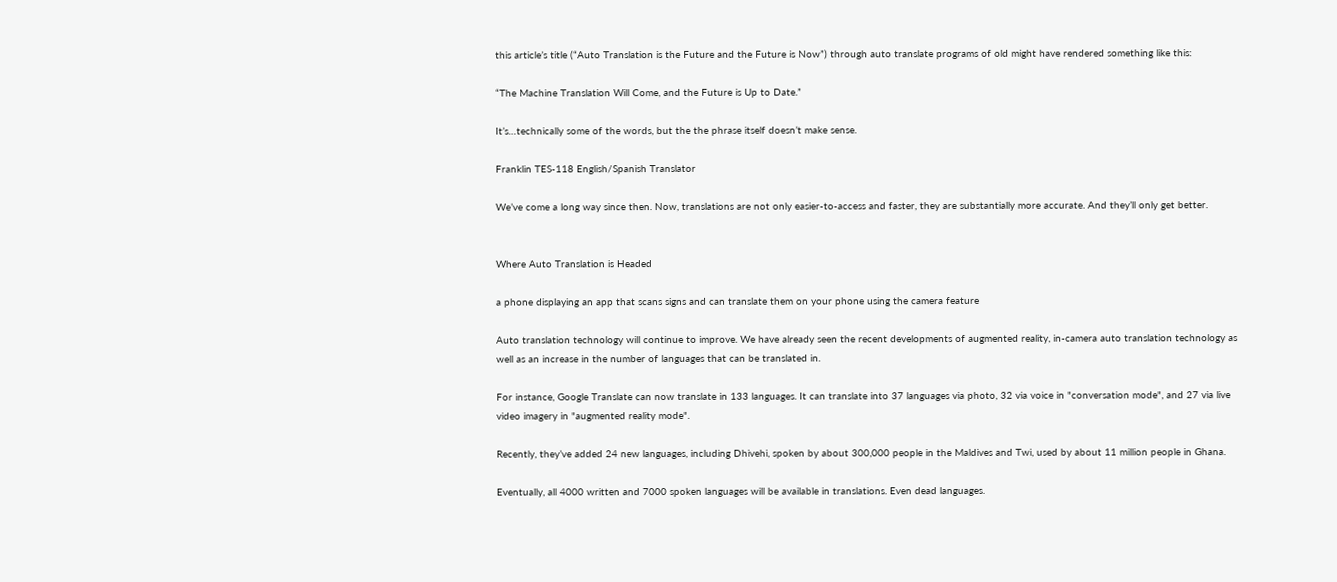this article’s title (“Auto Translation is the Future and the Future is Now”) through auto translate programs of old might have rendered something like this:

“The Machine Translation Will Come, and the Future is Up to Date.”

It’s…technically some of the words, but the the phrase itself doesn’t make sense.

Franklin TES-118 English/Spanish Translator

We’ve come a long way since then. Now, translations are not only easier-to-access and faster, they are substantially more accurate. And they’ll only get better.


Where Auto Translation is Headed

a phone displaying an app that scans signs and can translate them on your phone using the camera feature

Auto translation technology will continue to improve. We have already seen the recent developments of augmented reality, in-camera auto translation technology as well as an increase in the number of languages that can be translated in.

For instance, Google Translate can now translate in 133 languages. It can translate into 37 languages via photo, 32 via voice in "conversation mode", and 27 via live video imagery in "augmented reality mode".

Recently, they’ve added 24 new languages, including Dhivehi, spoken by about 300,000 people in the Maldives and Twi, used by about 11 million people in Ghana.

Eventually, all 4000 written and 7000 spoken languages will be available in translations. Even dead languages.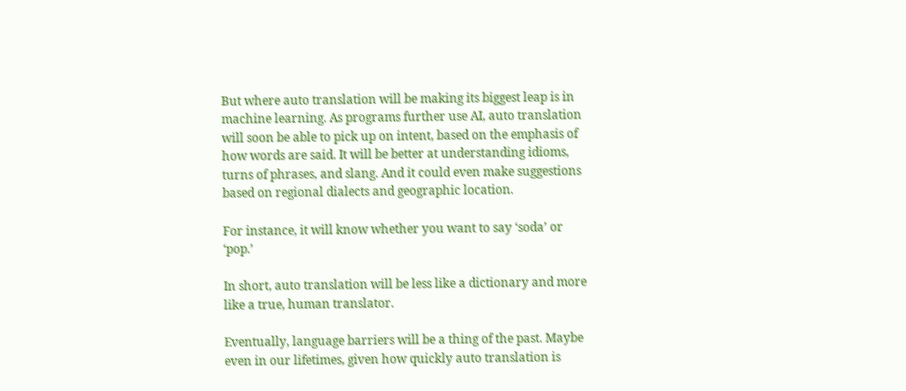But where auto translation will be making its biggest leap is in machine learning. As programs further use AI, auto translation will soon be able to pick up on intent, based on the emphasis of how words are said. It will be better at understanding idioms, turns of phrases, and slang. And it could even make suggestions based on regional dialects and geographic location.

For instance, it will know whether you want to say ‘soda’ or ‘pop.’

In short, auto translation will be less like a dictionary and more like a true, human translator.

Eventually, language barriers will be a thing of the past. Maybe even in our lifetimes, given how quickly auto translation is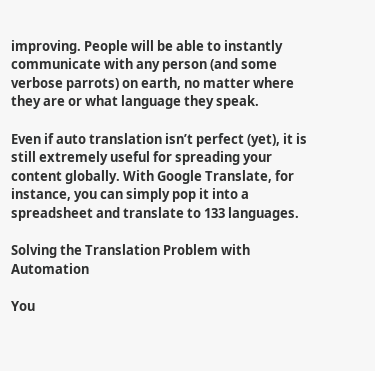improving. People will be able to instantly communicate with any person (and some verbose parrots) on earth, no matter where they are or what language they speak.

Even if auto translation isn’t perfect (yet), it is still extremely useful for spreading your content globally. With Google Translate, for instance, you can simply pop it into a spreadsheet and translate to 133 languages.

Solving the Translation Problem with Automation

You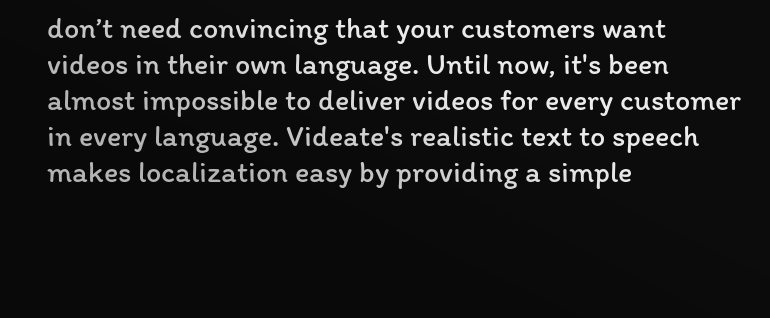don’t need convincing that your customers want videos in their own language. Until now, it's been almost impossible to deliver videos for every customer in every language. Videate's realistic text to speech makes localization easy by providing a simple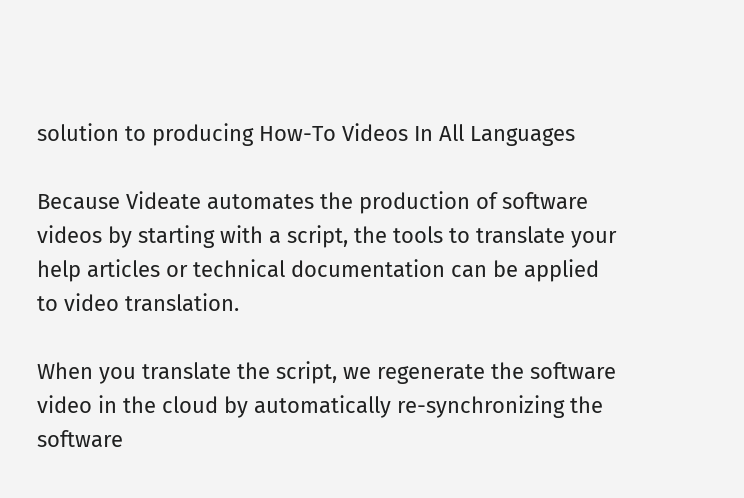solution to producing How-To Videos In All Languages

Because Videate automates the production of software videos by starting with a script, the tools to translate your help articles or technical documentation can be applied to video translation.

When you translate the script, we regenerate the software video in the cloud by automatically re-synchronizing the software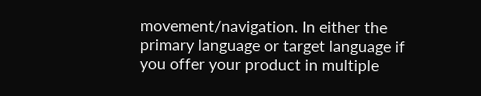movement/navigation. In either the primary language or target language if you offer your product in multiple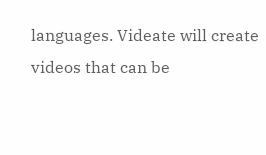languages. Videate will create videos that can be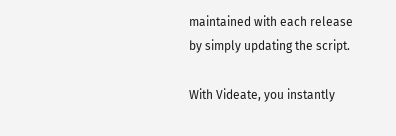maintained with each release by simply updating the script.

With Videate, you instantly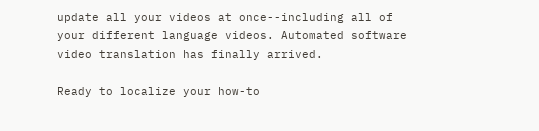update all your videos at once--including all of your different language videos. Automated software video translation has finally arrived.

Ready to localize your how-to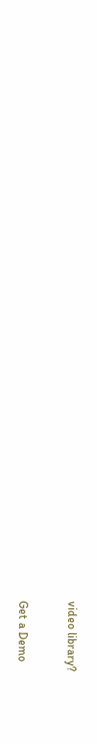video library?

Get a Demo